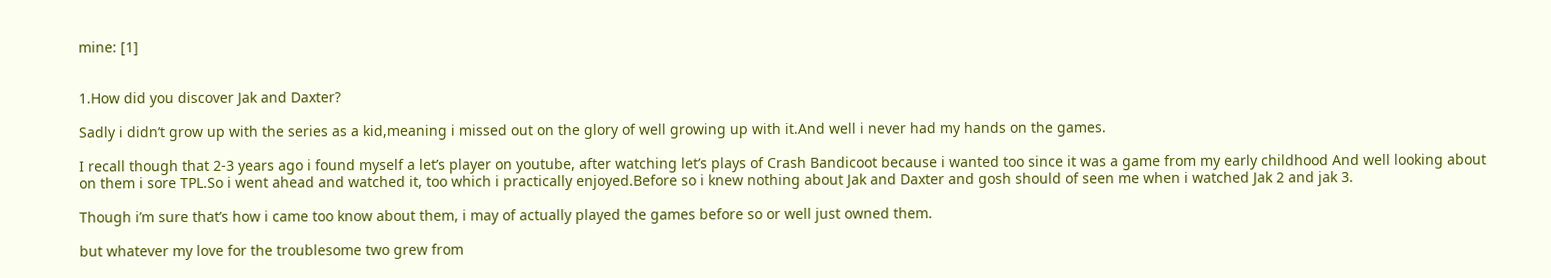mine: [1]


1.How did you discover Jak and Daxter?

Sadly i didn’t grow up with the series as a kid,meaning i missed out on the glory of well growing up with it.And well i never had my hands on the games.

I recall though that 2-3 years ago i found myself a let’s player on youtube, after watching let’s plays of Crash Bandicoot because i wanted too since it was a game from my early childhood And well looking about on them i sore TPL.So i went ahead and watched it, too which i practically enjoyed.Before so i knew nothing about Jak and Daxter and gosh should of seen me when i watched Jak 2 and jak 3.

Though i’m sure that’s how i came too know about them, i may of actually played the games before so or well just owned them.

but whatever my love for the troublesome two grew from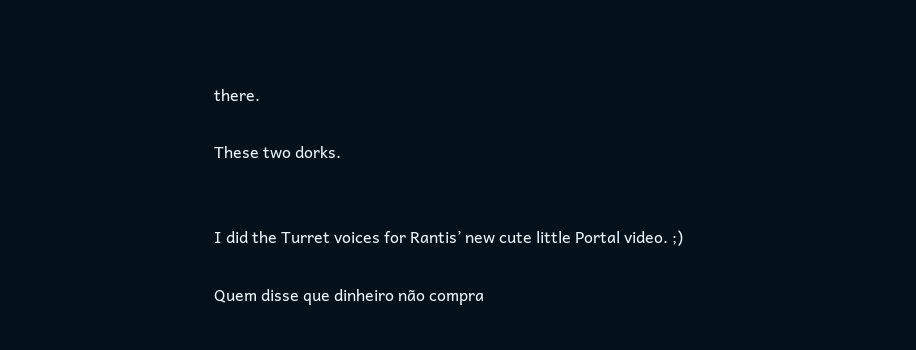there.

These two dorks.


I did the Turret voices for Rantis’ new cute little Portal video. ;)

Quem disse que dinheiro não compra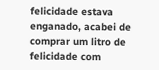felicidade estava enganado, acabei de comprar um litro de felicidade com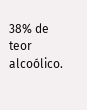38% de teor alcoólico.